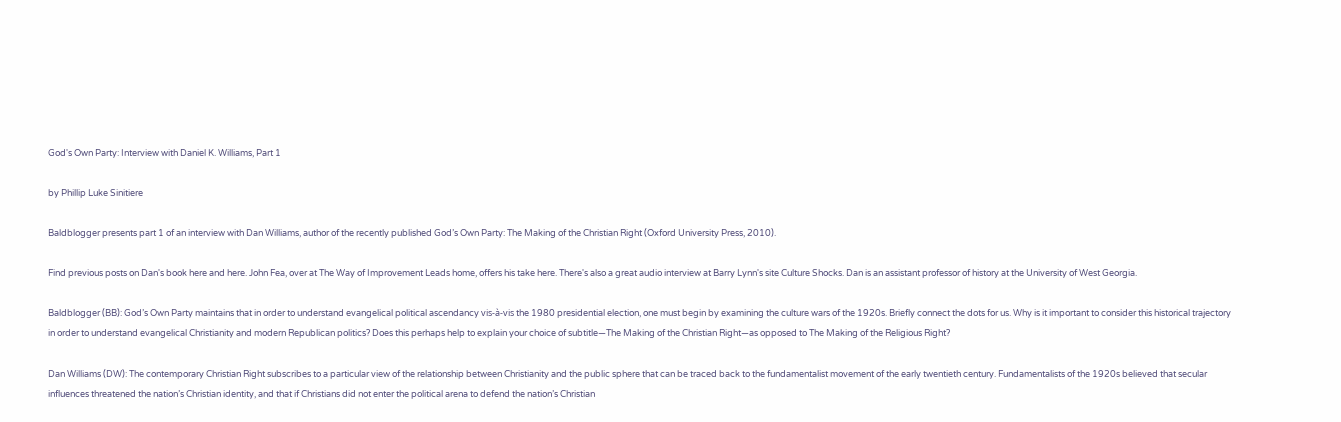God's Own Party: Interview with Daniel K. Williams, Part 1

by Phillip Luke Sinitiere

Baldblogger presents part 1 of an interview with Dan Williams, author of the recently published God’s Own Party: The Making of the Christian Right (Oxford University Press, 2010).

Find previous posts on Dan's book here and here. John Fea, over at The Way of Improvement Leads home, offers his take here. There's also a great audio interview at Barry Lynn's site Culture Shocks. Dan is an assistant professor of history at the University of West Georgia.

Baldblogger (BB): God’s Own Party maintains that in order to understand evangelical political ascendancy vis-à-vis the 1980 presidential election, one must begin by examining the culture wars of the 1920s. Briefly connect the dots for us. Why is it important to consider this historical trajectory in order to understand evangelical Christianity and modern Republican politics? Does this perhaps help to explain your choice of subtitle—The Making of the Christian Right—as opposed to The Making of the Religious Right?

Dan Williams (DW): The contemporary Christian Right subscribes to a particular view of the relationship between Christianity and the public sphere that can be traced back to the fundamentalist movement of the early twentieth century. Fundamentalists of the 1920s believed that secular influences threatened the nation’s Christian identity, and that if Christians did not enter the political arena to defend the nation’s Christian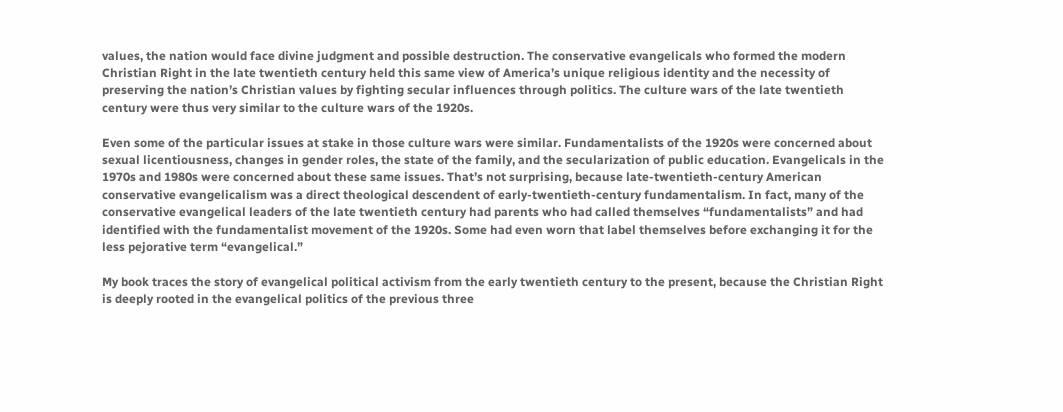values, the nation would face divine judgment and possible destruction. The conservative evangelicals who formed the modern Christian Right in the late twentieth century held this same view of America’s unique religious identity and the necessity of preserving the nation’s Christian values by fighting secular influences through politics. The culture wars of the late twentieth century were thus very similar to the culture wars of the 1920s.

Even some of the particular issues at stake in those culture wars were similar. Fundamentalists of the 1920s were concerned about sexual licentiousness, changes in gender roles, the state of the family, and the secularization of public education. Evangelicals in the 1970s and 1980s were concerned about these same issues. That’s not surprising, because late-twentieth-century American conservative evangelicalism was a direct theological descendent of early-twentieth-century fundamentalism. In fact, many of the conservative evangelical leaders of the late twentieth century had parents who had called themselves “fundamentalists” and had identified with the fundamentalist movement of the 1920s. Some had even worn that label themselves before exchanging it for the less pejorative term “evangelical.”

My book traces the story of evangelical political activism from the early twentieth century to the present, because the Christian Right is deeply rooted in the evangelical politics of the previous three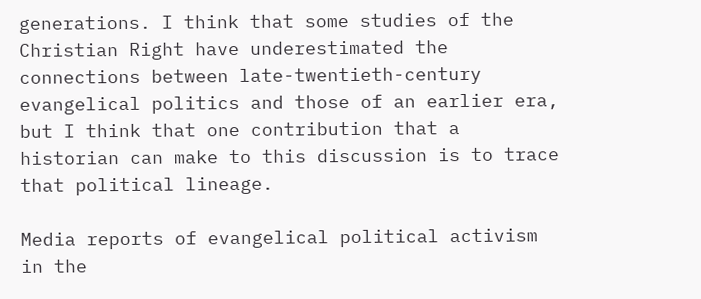generations. I think that some studies of the Christian Right have underestimated the connections between late-twentieth-century evangelical politics and those of an earlier era, but I think that one contribution that a historian can make to this discussion is to trace that political lineage.

Media reports of evangelical political activism in the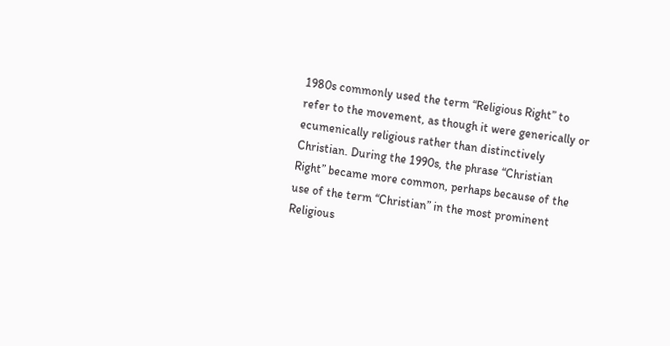1980s commonly used the term “Religious Right” to refer to the movement, as though it were generically or ecumenically religious rather than distinctively Christian. During the 1990s, the phrase “Christian Right” became more common, perhaps because of the use of the term “Christian” in the most prominent Religious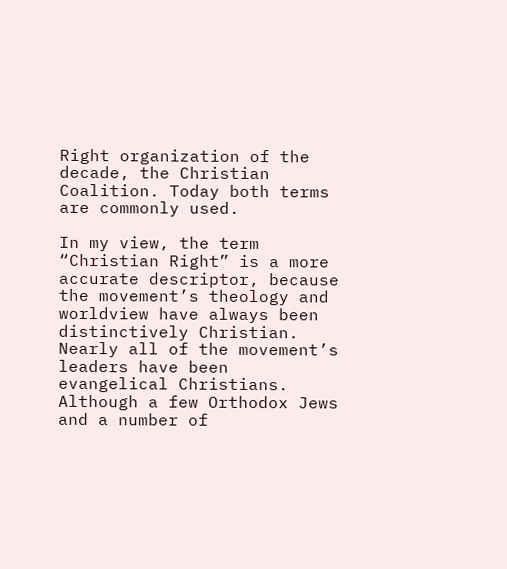Right organization of the decade, the Christian Coalition. Today both terms are commonly used.

In my view, the term “Christian Right” is a more accurate descriptor, because the movement’s theology and worldview have always been distinctively Christian. Nearly all of the movement’s leaders have been evangelical Christians. Although a few Orthodox Jews and a number of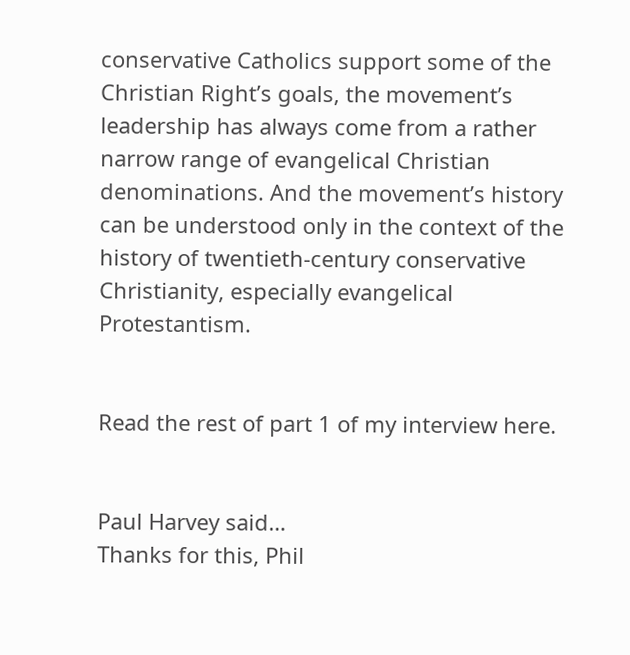conservative Catholics support some of the Christian Right’s goals, the movement’s leadership has always come from a rather narrow range of evangelical Christian denominations. And the movement’s history can be understood only in the context of the history of twentieth-century conservative Christianity, especially evangelical Protestantism.


Read the rest of part 1 of my interview here.


Paul Harvey said…
Thanks for this, Phil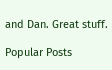and Dan. Great stuff.

Popular Posts